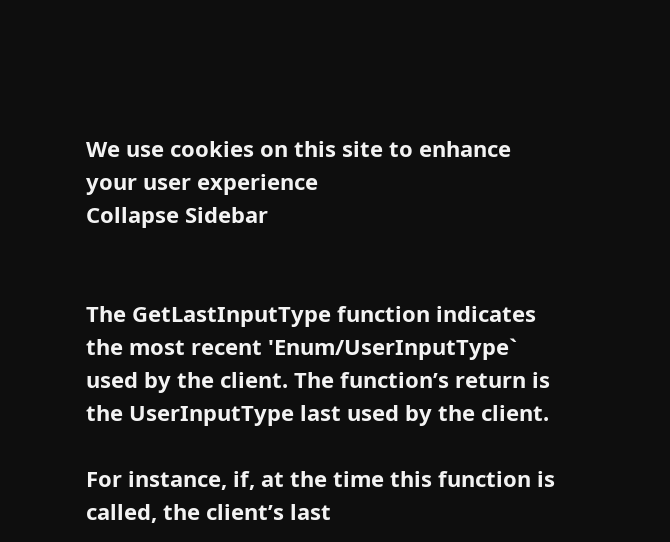We use cookies on this site to enhance your user experience
Collapse Sidebar


The GetLastInputType function indicates the most recent 'Enum/UserInputType` used by the client. The function’s return is the UserInputType last used by the client.

For instance, if, at the time this function is called, the client’s last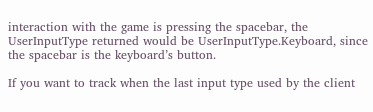interaction with the game is pressing the spacebar, the UserInputType returned would be UserInputType.Keyboard, since the spacebar is the keyboard’s button.

If you want to track when the last input type used by the client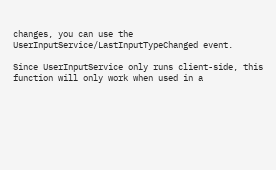changes, you can use the UserInputService/LastInputTypeChanged event.

Since UserInputService only runs client-side, this function will only work when used in a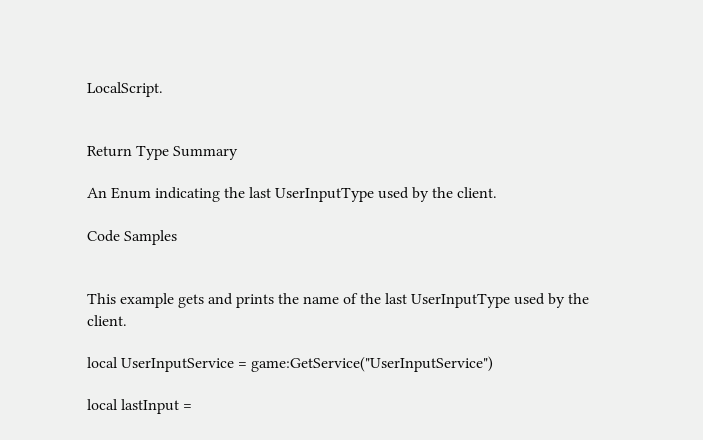LocalScript.


Return Type Summary

An Enum indicating the last UserInputType used by the client.

Code Samples


This example gets and prints the name of the last UserInputType used by the client.

local UserInputService = game:GetService("UserInputService")

local lastInput =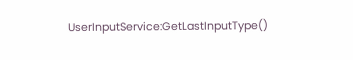UserInputService:GetLastInputType()